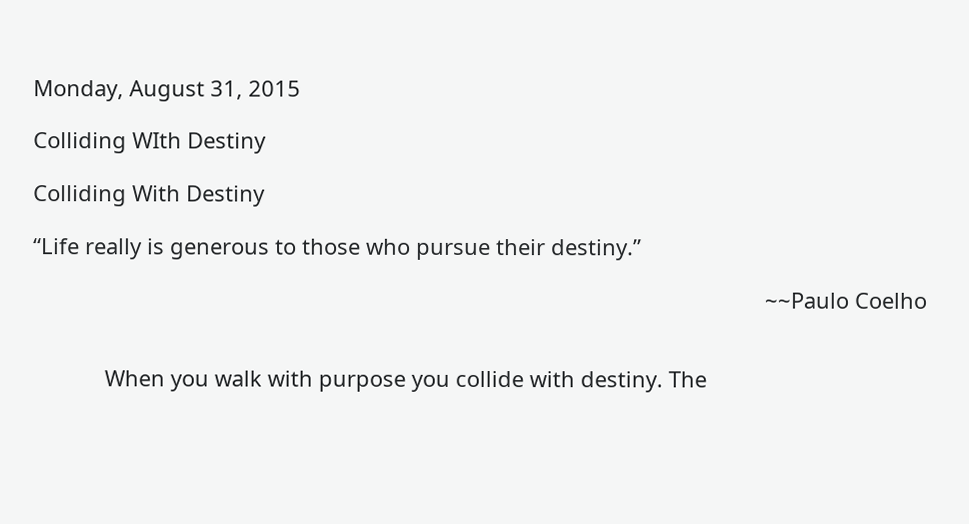Monday, August 31, 2015

Colliding WIth Destiny

Colliding With Destiny

“Life really is generous to those who pursue their destiny.”

                                                                                                                          ~~Paulo Coelho


            When you walk with purpose you collide with destiny. The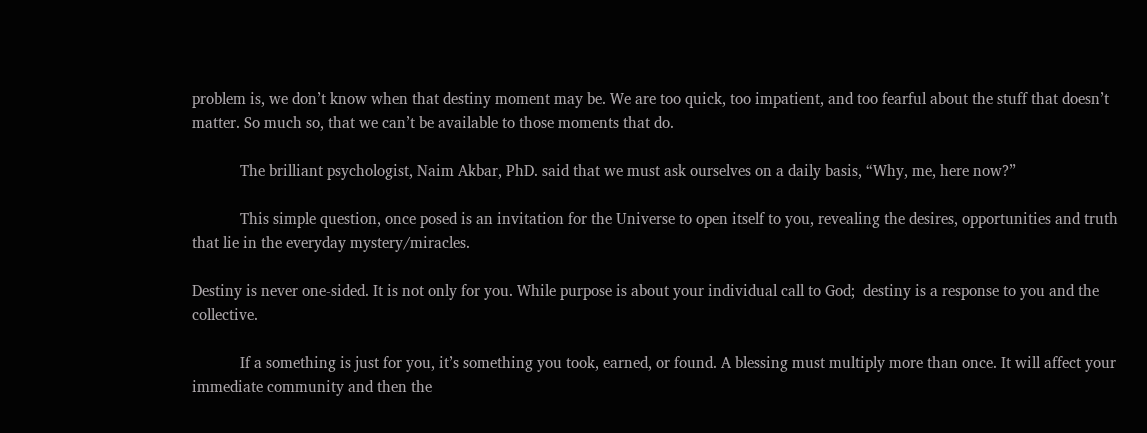problem is, we don’t know when that destiny moment may be. We are too quick, too impatient, and too fearful about the stuff that doesn’t matter. So much so, that we can’t be available to those moments that do.

            The brilliant psychologist, Naim Akbar, PhD. said that we must ask ourselves on a daily basis, “Why, me, here now?”

            This simple question, once posed is an invitation for the Universe to open itself to you, revealing the desires, opportunities and truth that lie in the everyday mystery/miracles.

Destiny is never one-sided. It is not only for you. While purpose is about your individual call to God;  destiny is a response to you and the collective.

            If a something is just for you, it’s something you took, earned, or found. A blessing must multiply more than once. It will affect your immediate community and then the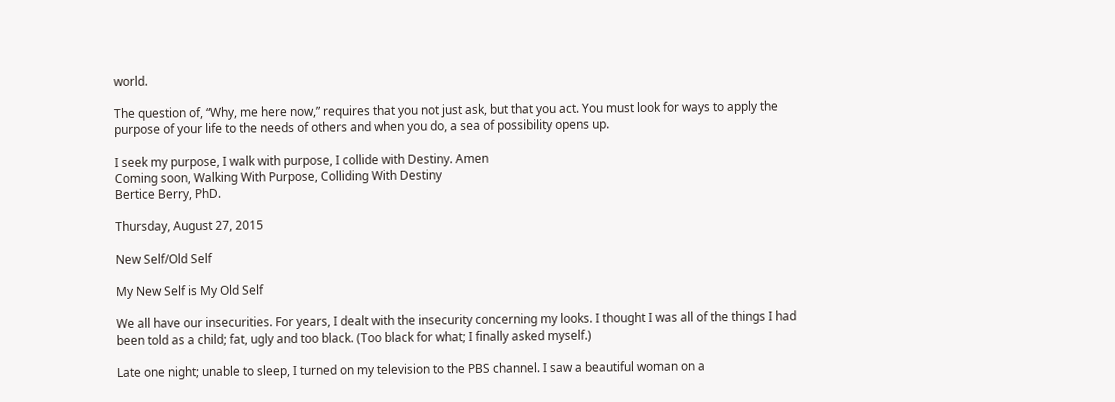world.

The question of, “Why, me here now,” requires that you not just ask, but that you act. You must look for ways to apply the purpose of your life to the needs of others and when you do, a sea of possibility opens up.

I seek my purpose, I walk with purpose, I collide with Destiny. Amen
Coming soon, Walking With Purpose, Colliding With Destiny
Bertice Berry, PhD.

Thursday, August 27, 2015

New Self/Old Self

My New Self is My Old Self

We all have our insecurities. For years, I dealt with the insecurity concerning my looks. I thought I was all of the things I had been told as a child; fat, ugly and too black. (Too black for what; I finally asked myself.)

Late one night; unable to sleep, I turned on my television to the PBS channel. I saw a beautiful woman on a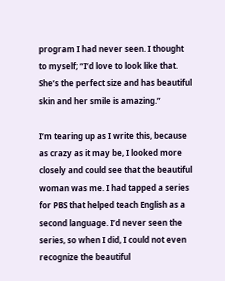program I had never seen. I thought to myself; “I’d love to look like that. She’s the perfect size and has beautiful skin and her smile is amazing.”

I’m tearing up as I write this, because as crazy as it may be, I looked more closely and could see that the beautiful woman was me. I had tapped a series for PBS that helped teach English as a second language. I’d never seen the series, so when I did, I could not even recognize the beautiful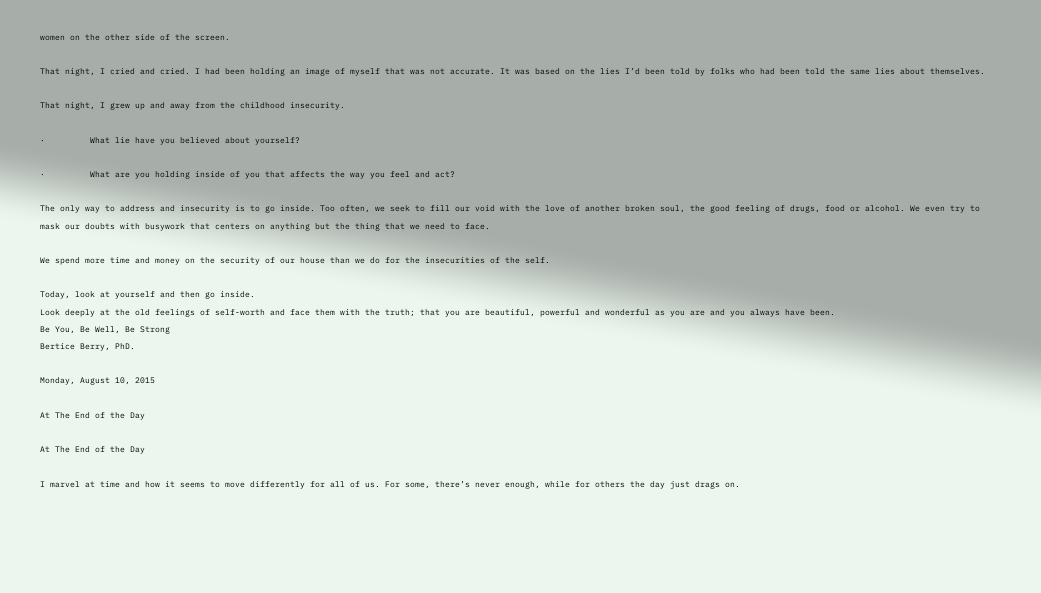women on the other side of the screen.

That night, I cried and cried. I had been holding an image of myself that was not accurate. It was based on the lies I’d been told by folks who had been told the same lies about themselves.

That night, I grew up and away from the childhood insecurity.

·         What lie have you believed about yourself?

·         What are you holding inside of you that affects the way you feel and act?

The only way to address and insecurity is to go inside. Too often, we seek to fill our void with the love of another broken soul, the good feeling of drugs, food or alcohol. We even try to mask our doubts with busywork that centers on anything but the thing that we need to face.

We spend more time and money on the security of our house than we do for the insecurities of the self.

Today, look at yourself and then go inside.
Look deeply at the old feelings of self-worth and face them with the truth; that you are beautiful, powerful and wonderful as you are and you always have been.
Be You, Be Well, Be Strong
Bertice Berry, PhD.

Monday, August 10, 2015

At The End of the Day

At The End of the Day

I marvel at time and how it seems to move differently for all of us. For some, there’s never enough, while for others the day just drags on.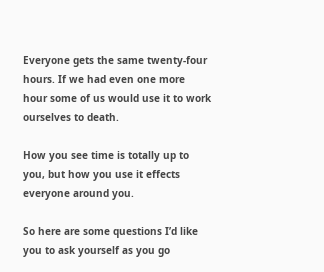Everyone gets the same twenty-four hours. If we had even one more hour some of us would use it to work ourselves to death.

How you see time is totally up to you, but how you use it effects everyone around you.

So here are some questions I’d like you to ask yourself as you go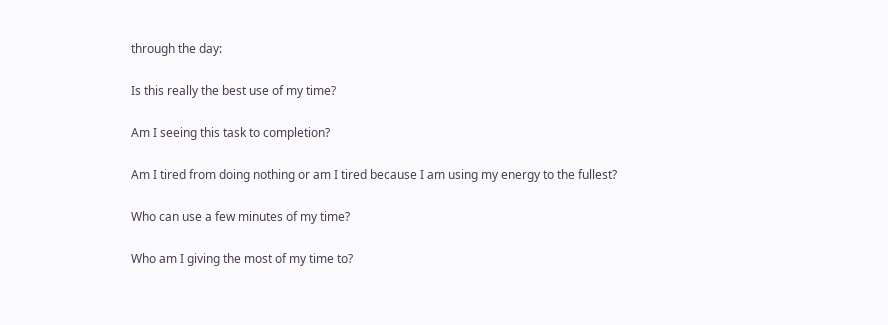through the day:

Is this really the best use of my time?

Am I seeing this task to completion?

Am I tired from doing nothing or am I tired because I am using my energy to the fullest?

Who can use a few minutes of my time?

Who am I giving the most of my time to?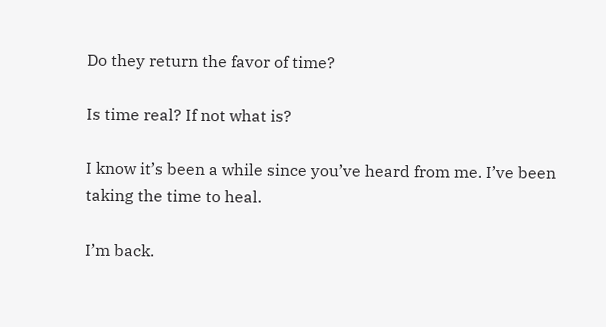Do they return the favor of time?

Is time real? If not what is?

I know it’s been a while since you’ve heard from me. I’ve been taking the time to heal.

I’m back.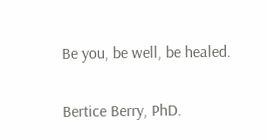Be you, be well, be healed.

Bertice Berry, PhD.